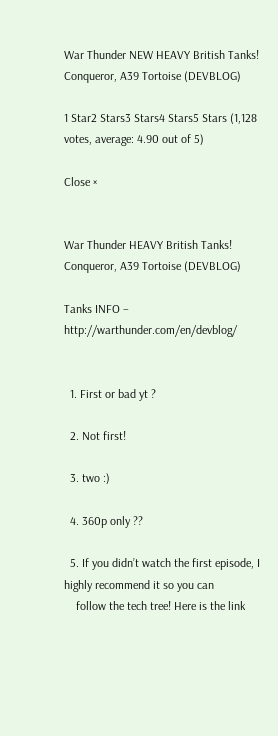War Thunder NEW HEAVY British Tanks! Conqueror, A39 Tortoise (DEVBLOG)

1 Star2 Stars3 Stars4 Stars5 Stars (1,128 votes, average: 4.90 out of 5)

Close ×


War Thunder HEAVY British Tanks! Conqueror, A39 Tortoise (DEVBLOG)

Tanks INFO – http://warthunder.com/en/devblog/


  1. First or bad yt ?

  2. Not first!

  3. two :)

  4. 360p only ??

  5. If you didn’t watch the first episode, I highly recommend it so you can
    follow the tech tree! Here is the link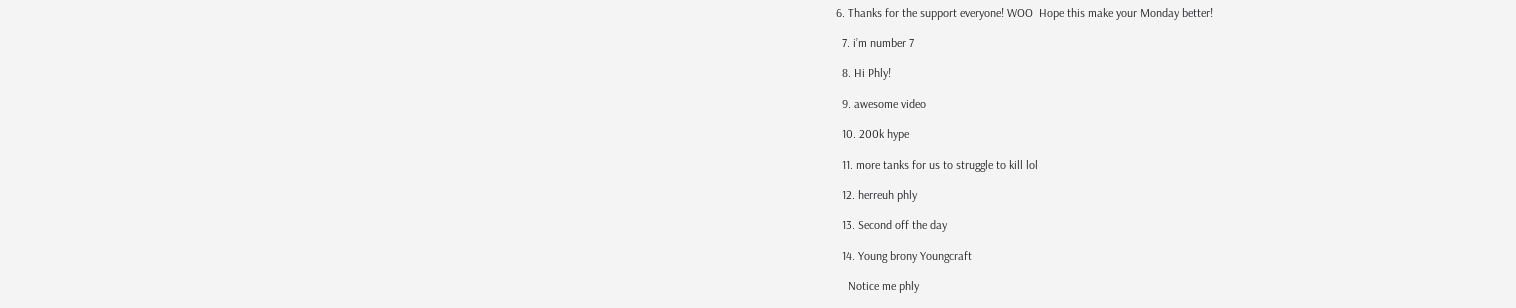6. Thanks for the support everyone! WOO  Hope this make your Monday better!

  7. i’m number 7

  8. Hi Phly!

  9. awesome video

  10. 200k hype

  11. more tanks for us to struggle to kill lol

  12. herreuh phly

  13. Second off the day

  14. Young brony Youngcraft

    Notice me phly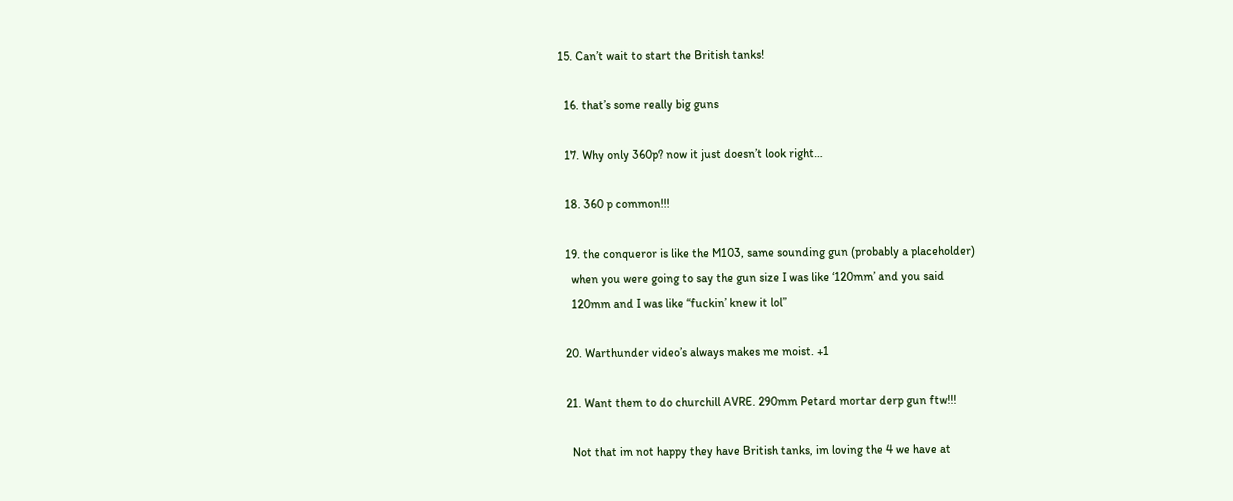15. Can’t wait to start the British tanks!

  16. that’s some really big guns

  17. Why only 360p? now it just doesn’t look right…

  18. 360 p common!!!

  19. the conqueror is like the M103, same sounding gun (probably a placeholder)
    when you were going to say the gun size I was like ‘120mm’ and you said
    120mm and I was like “fuckin’ knew it lol”

  20. Warthunder video’s always makes me moist. +1

  21. Want them to do churchill AVRE. 290mm Petard mortar derp gun ftw!!!

    Not that im not happy they have British tanks, im loving the 4 we have at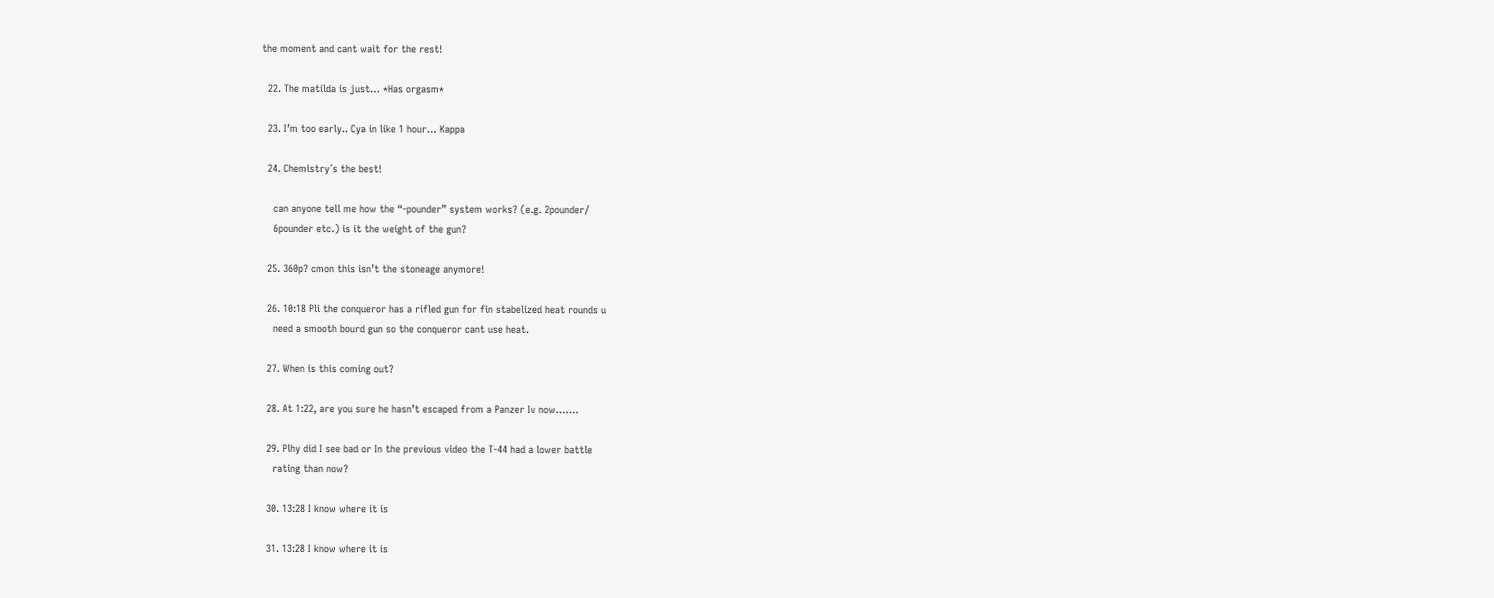the moment and cant wait for the rest!

  22. The matilda is just… *Has orgasm*

  23. I’m too early.. Cya in like 1 hour… Kappa

  24. Chemistry´s the best!

    can anyone tell me how the “-pounder” system works? (e.g. 2pounder/
    6pounder etc.) is it the weight of the gun?

  25. 360p? cmon this isn’t the stoneage anymore!

  26. 10:18 Pli the conqueror has a rifled gun for fin stabelized heat rounds u
    need a smooth bourd gun so the conqueror cant use heat.

  27. When is this coming out?

  28. At 1:22, are you sure he hasn’t escaped from a Panzer Iv now…….

  29. Plhy did I see bad or In the previous video the T-44 had a lower battle
    rating than now?

  30. 13:28 I know where it is

  31. 13:28 I know where it is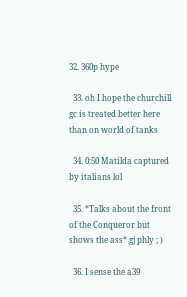32. 360p hype

  33. oh I hope the churchill gc is treated better here than on world of tanks

  34. 0:50 Matilda captured by italians lol

  35. *Talks about the front of the Conqueror but shows the ass* gj phly ; )

  36. I sense the a39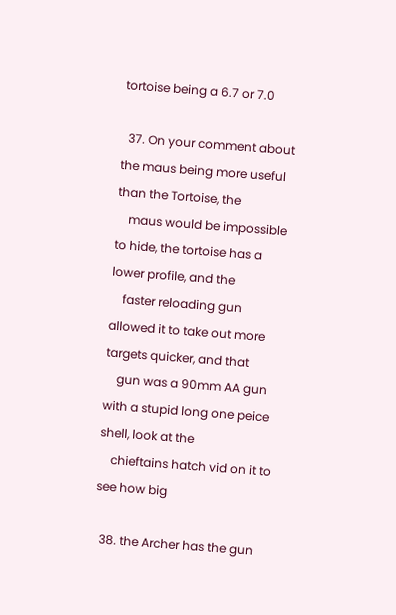tortoise being a 6.7 or 7.0

  37. On your comment about the maus being more useful than the Tortoise, the
    maus would be impossible to hide, the tortoise has a lower profile, and the
    faster reloading gun allowed it to take out more targets quicker, and that
    gun was a 90mm AA gun with a stupid long one peice shell, look at the
    chieftains hatch vid on it to see how big

  38. the Archer has the gun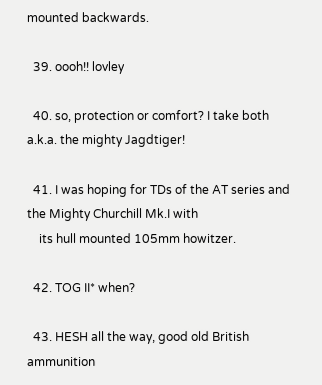mounted backwards.

  39. oooh!! lovley

  40. so, protection or comfort? I take both a.k.a. the mighty Jagdtiger!

  41. I was hoping for TDs of the AT series and the Mighty Churchill Mk.I with
    its hull mounted 105mm howitzer.

  42. TOG II* when?

  43. HESH all the way, good old British ammunition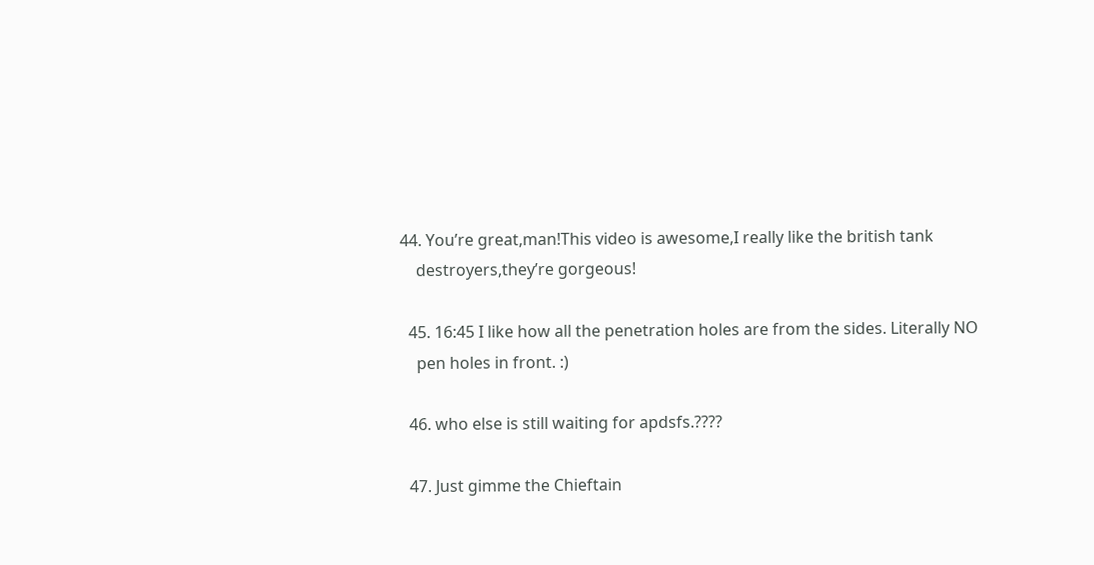44. You’re great,man!This video is awesome,I really like the british tank
    destroyers,they’re gorgeous!

  45. 16:45 I like how all the penetration holes are from the sides. Literally NO
    pen holes in front. :)

  46. who else is still waiting for apdsfs.????

  47. Just gimme the Chieftain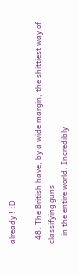already ! :D

  48. The British have, by a wide margin, the shittiest way of classifying guns
    in the entire world. Incredibly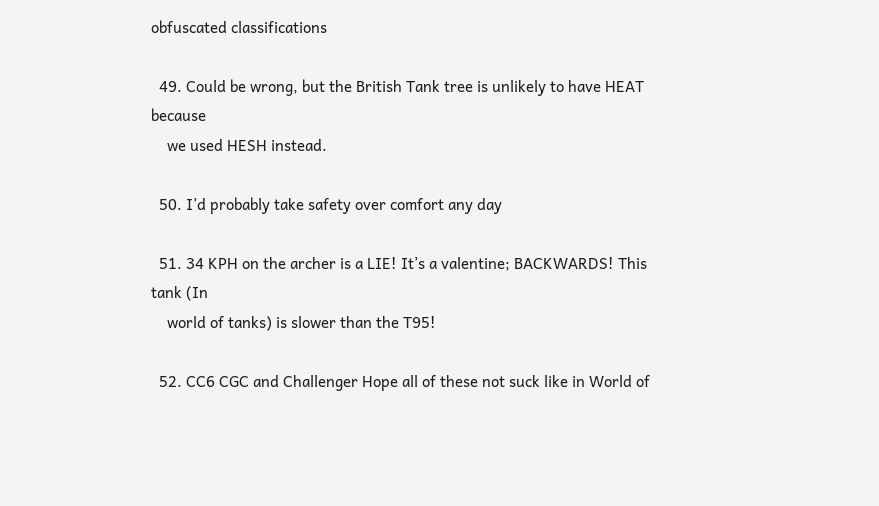obfuscated classifications

  49. Could be wrong, but the British Tank tree is unlikely to have HEAT because
    we used HESH instead.

  50. I’d probably take safety over comfort any day

  51. 34 KPH on the archer is a LIE! It’s a valentine; BACKWARDS! This tank (In
    world of tanks) is slower than the T95!

  52. CC6 CGC and Challenger Hope all of these not suck like in World of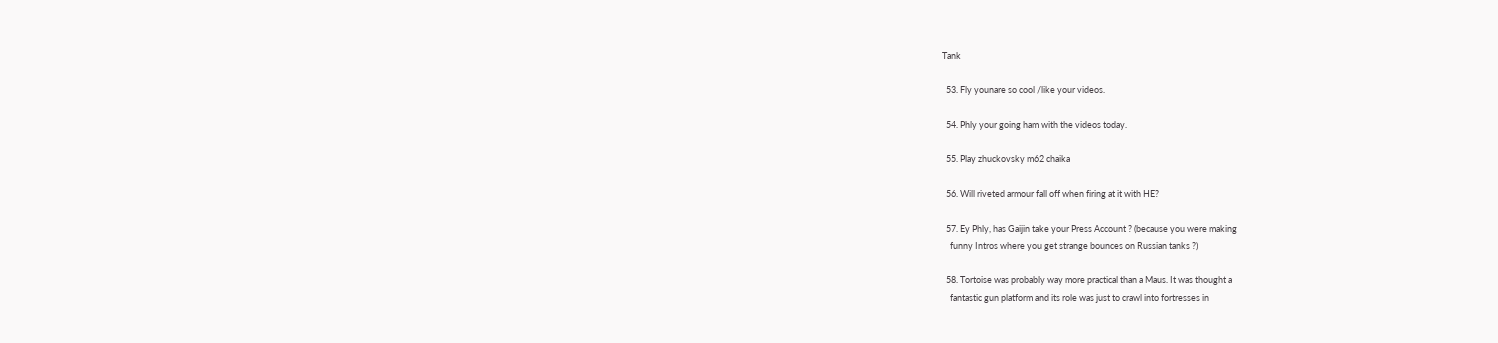Tank

  53. Fly younare so cool /like your videos.

  54. Phly your going ham with the videos today.

  55. Play zhuckovsky m62 chaika

  56. Will riveted armour fall off when firing at it with HE?

  57. Ey Phly, has Gaijin take your Press Account ? (because you were making
    funny Intros where you get strange bounces on Russian tanks ?)

  58. Tortoise was probably way more practical than a Maus. It was thought a
    fantastic gun platform and its role was just to crawl into fortresses in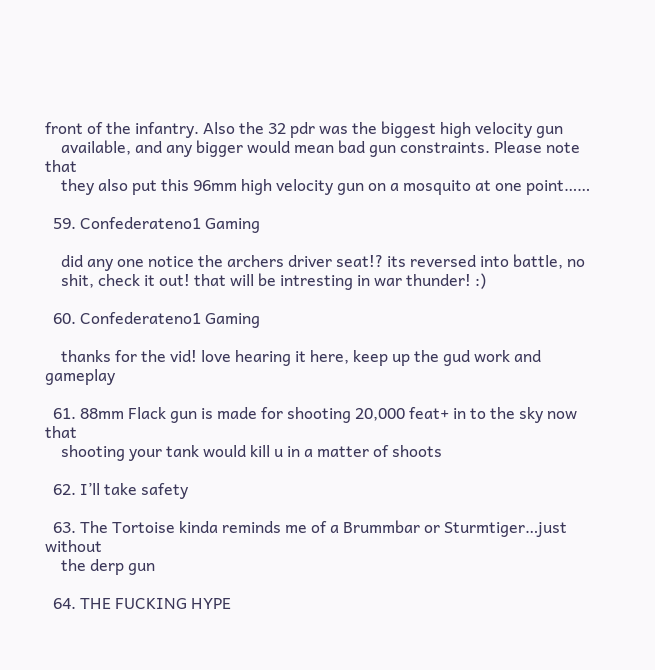front of the infantry. Also the 32 pdr was the biggest high velocity gun
    available, and any bigger would mean bad gun constraints. Please note that
    they also put this 96mm high velocity gun on a mosquito at one point……

  59. Confederateno1 Gaming

    did any one notice the archers driver seat!? its reversed into battle, no
    shit, check it out! that will be intresting in war thunder! :)

  60. Confederateno1 Gaming

    thanks for the vid! love hearing it here, keep up the gud work and gameplay

  61. 88mm Flack gun is made for shooting 20,000 feat+ in to the sky now that
    shooting your tank would kill u in a matter of shoots

  62. I’ll take safety

  63. The Tortoise kinda reminds me of a Brummbar or Sturmtiger…just without
    the derp gun

  64. THE FUCKING HYPE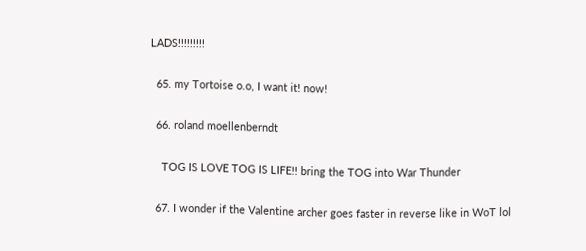LADS!!!!!!!!!

  65. my Tortoise o.o, I want it! now!

  66. roland moellenberndt

    TOG IS LOVE TOG IS LIFE!! bring the TOG into War Thunder

  67. I wonder if the Valentine archer goes faster in reverse like in WoT lol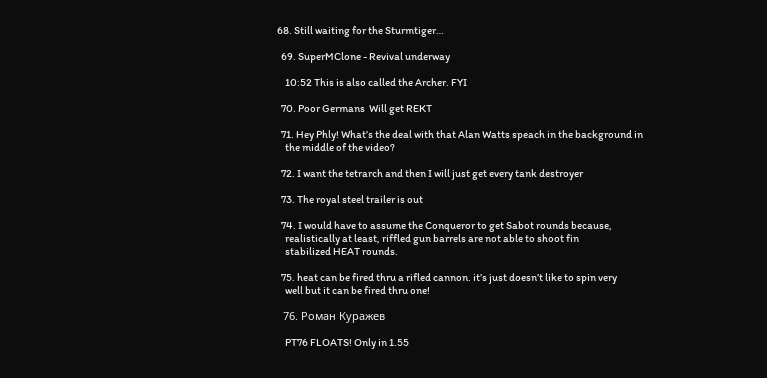68. Still waiting for the Sturmtiger…

  69. SuperMClone - Revival underway

    10:52 This is also called the Archer. FYI

  70. Poor Germans  Will get REKT

  71. Hey Phly! What’s the deal with that Alan Watts speach in the background in
    the middle of the video?

  72. I want the tetrarch and then I will just get every tank destroyer

  73. The royal steel trailer is out

  74. I would have to assume the Conqueror to get Sabot rounds because,
    realistically at least, riffled gun barrels are not able to shoot fin
    stabilized HEAT rounds.

  75. heat can be fired thru a rifled cannon. it’s just doesn’t like to spin very
    well but it can be fired thru one!

  76. Роман Куражев

    PT76 FLOATS! Only in 1.55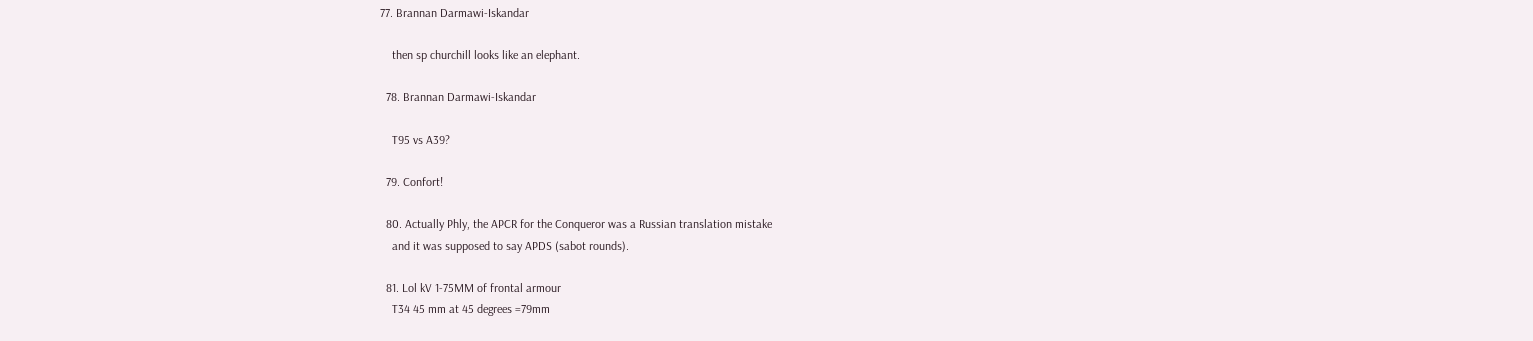77. Brannan Darmawi-Iskandar

    then sp churchill looks like an elephant.

  78. Brannan Darmawi-Iskandar

    T95 vs A39?

  79. Confort!

  80. Actually Phly, the APCR for the Conqueror was a Russian translation mistake
    and it was supposed to say APDS (sabot rounds).

  81. Lol kV 1-75MM of frontal armour
    T34 45 mm at 45 degrees =79mm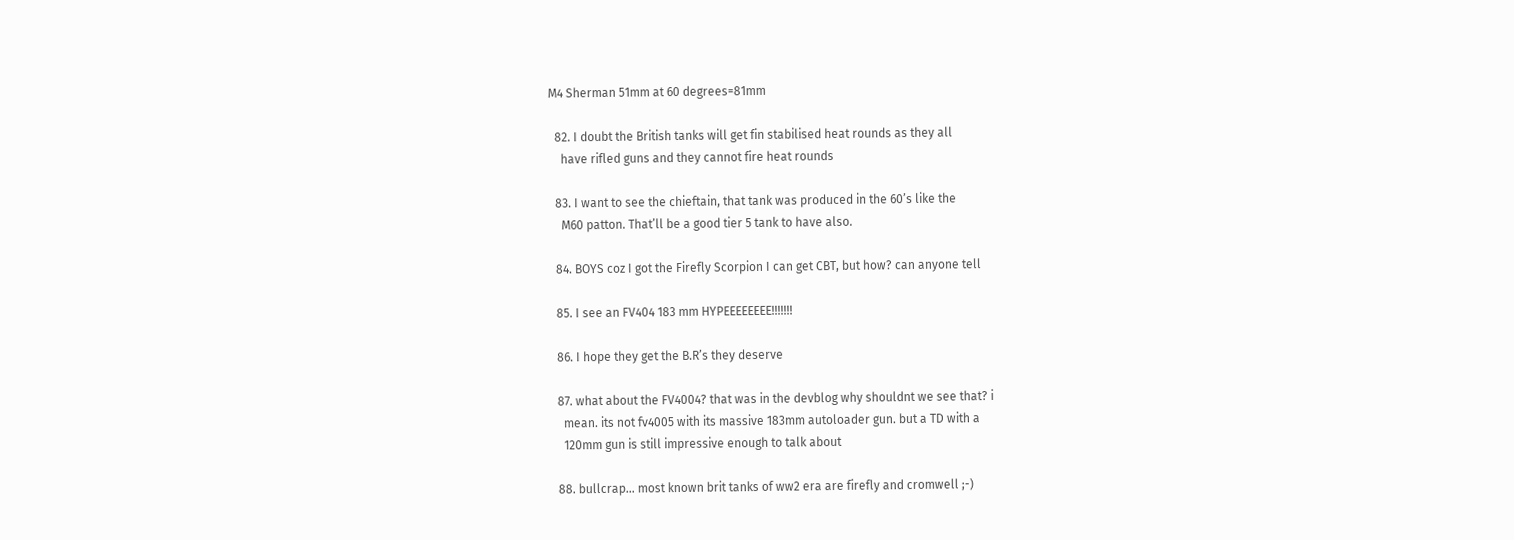M4 Sherman 51mm at 60 degrees=81mm

  82. I doubt the British tanks will get fin stabilised heat rounds as they all
    have rifled guns and they cannot fire heat rounds

  83. I want to see the chieftain, that tank was produced in the 60’s like the
    M60 patton. That’ll be a good tier 5 tank to have also.

  84. BOYS coz I got the Firefly Scorpion I can get CBT, but how? can anyone tell

  85. I see an FV404 183 mm HYPEEEEEEEE!!!!!!!

  86. I hope they get the B.R’s they deserve

  87. what about the FV4004? that was in the devblog why shouldnt we see that? i
    mean. its not fv4005 with its massive 183mm autoloader gun. but a TD with a
    120mm gun is still impressive enough to talk about

  88. bullcrap… most known brit tanks of ww2 era are firefly and cromwell ;-)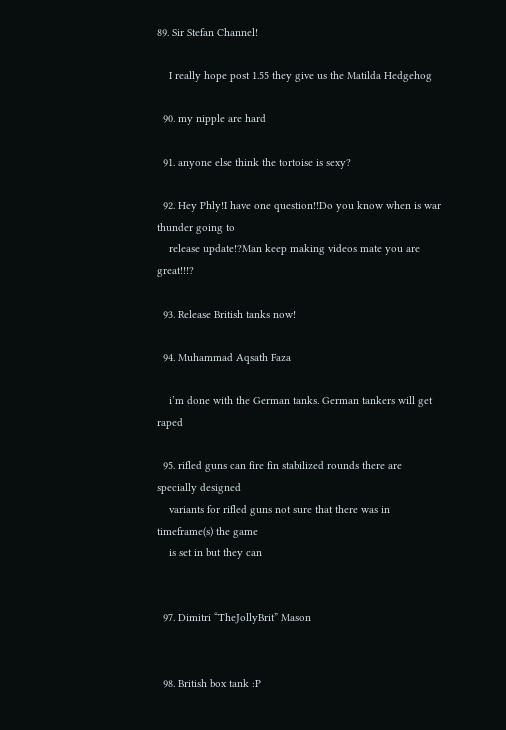89. Sir Stefan Channel!

    I really hope post 1.55 they give us the Matilda Hedgehog

  90. my nipple are hard

  91. anyone else think the tortoise is sexy?

  92. Hey Phly!I have one question!!Do you know when is war thunder going to
    release update!?Man keep making videos mate you are great!!!?

  93. Release British tanks now!

  94. Muhammad Aqsath Faza

    i’m done with the German tanks. German tankers will get raped

  95. rifled guns can fire fin stabilized rounds there are specially designed
    variants for rifled guns not sure that there was in timeframe(s) the game
    is set in but they can


  97. Dimitri “TheJollyBrit” Mason


  98. British box tank :P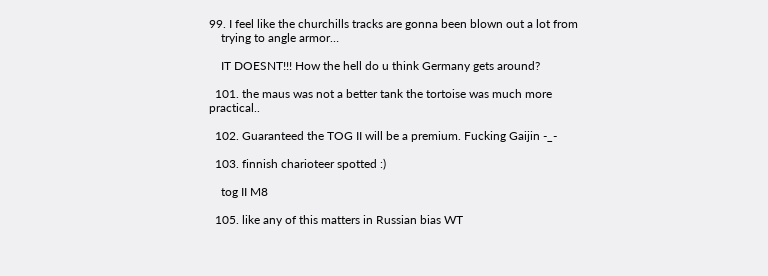99. I feel like the churchills tracks are gonna been blown out a lot from
    trying to angle armor…

    IT DOESNT!!! How the hell do u think Germany gets around?

  101. the maus was not a better tank the tortoise was much more practical..

  102. Guaranteed the TOG II will be a premium. Fucking Gaijin -_-

  103. finnish charioteer spotted :)

    tog II M8

  105. like any of this matters in Russian bias WT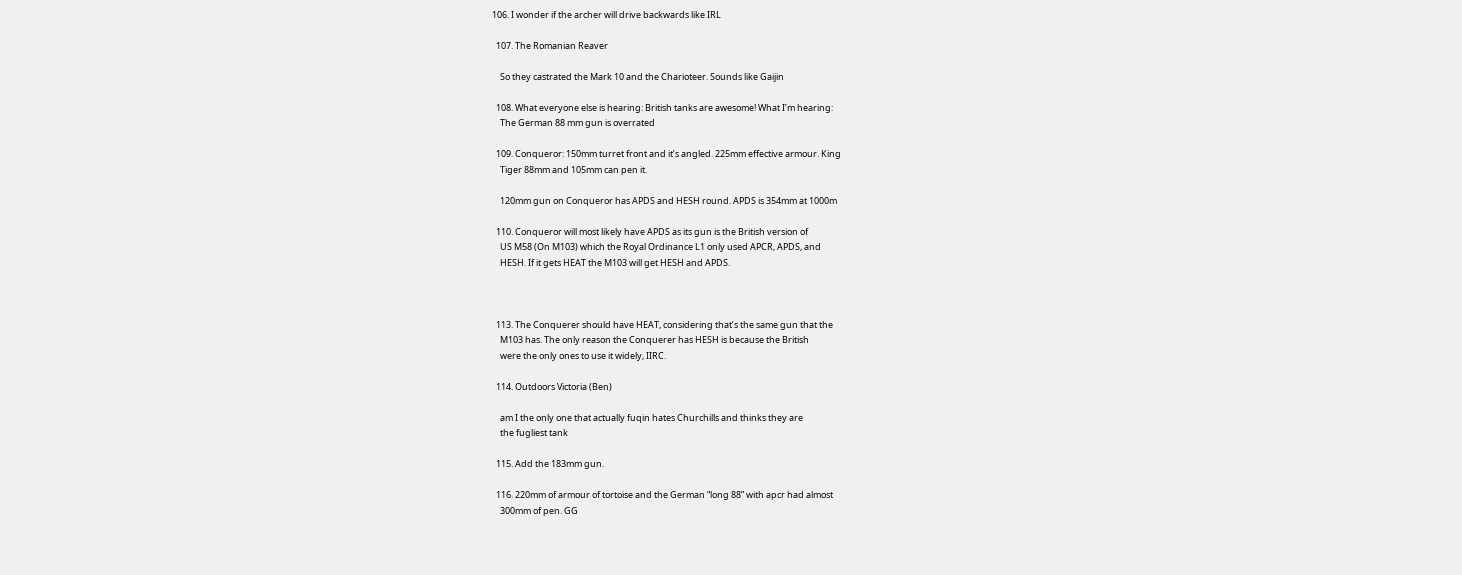106. I wonder if the archer will drive backwards like IRL

  107. The Romanian Reaver

    So they castrated the Mark 10 and the Charioteer. Sounds like Gaijin

  108. What everyone else is hearing: British tanks are awesome! What I’m hearing:
    The German 88 mm gun is overrated

  109. Conqueror: 150mm turret front and it’s angled. 225mm effective armour. King
    Tiger 88mm and 105mm can pen it.

    120mm gun on Conqueror has APDS and HESH round. APDS is 354mm at 1000m

  110. Conqueror will most likely have APDS as its gun is the British version of
    US M58 (On M103) which the Royal Ordinance L1 only used APCR, APDS, and
    HESH. If it gets HEAT the M103 will get HESH and APDS.



  113. The Conquerer should have HEAT, considering that’s the same gun that the
    M103 has. The only reason the Conquerer has HESH is because the British
    were the only ones to use it widely, IIRC.

  114. Outdoors Victoria (Ben)

    am I the only one that actually fuqin hates Churchills and thinks they are
    the fugliest tank

  115. Add the 183mm gun.

  116. 220mm of armour of tortoise and the German “long 88” with apcr had almost
    300mm of pen. GG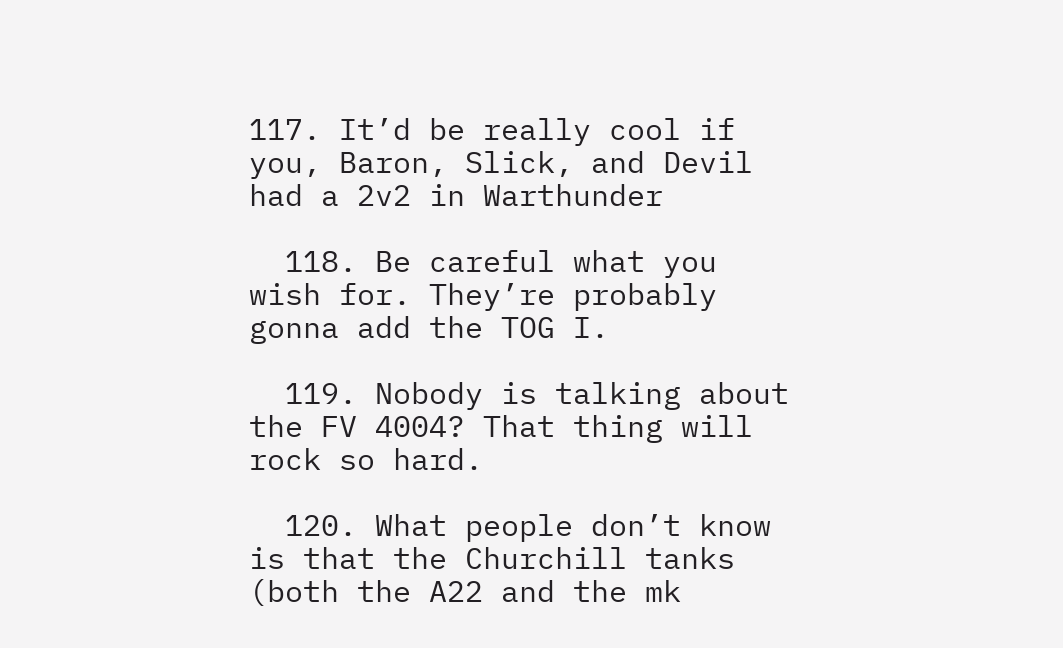117. It’d be really cool if you, Baron, Slick, and Devil had a 2v2 in Warthunder

  118. Be careful what you wish for. They’re probably gonna add the TOG I.

  119. Nobody is talking about the FV 4004? That thing will rock so hard.

  120. What people don’t know is that the Churchill tanks (both the A22 and the mk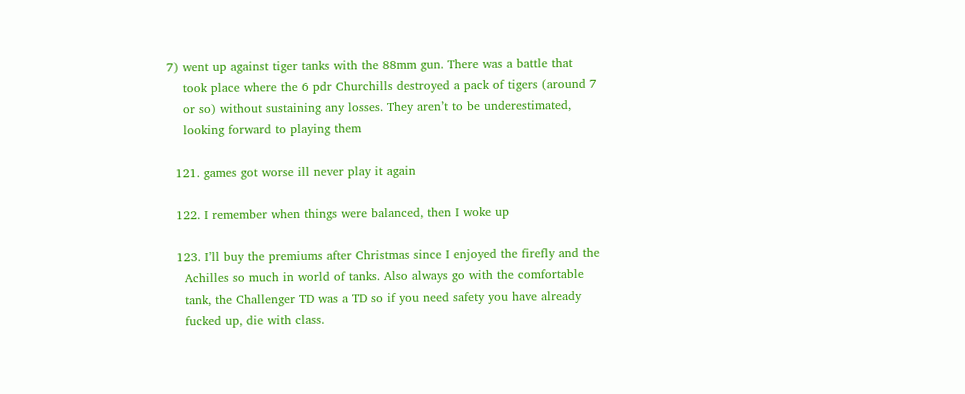7) went up against tiger tanks with the 88mm gun. There was a battle that
    took place where the 6 pdr Churchills destroyed a pack of tigers (around 7
    or so) without sustaining any losses. They aren’t to be underestimated,
    looking forward to playing them

  121. games got worse ill never play it again

  122. I remember when things were balanced, then I woke up

  123. I’ll buy the premiums after Christmas since I enjoyed the firefly and the
    Achilles so much in world of tanks. Also always go with the comfortable
    tank, the Challenger TD was a TD so if you need safety you have already
    fucked up, die with class.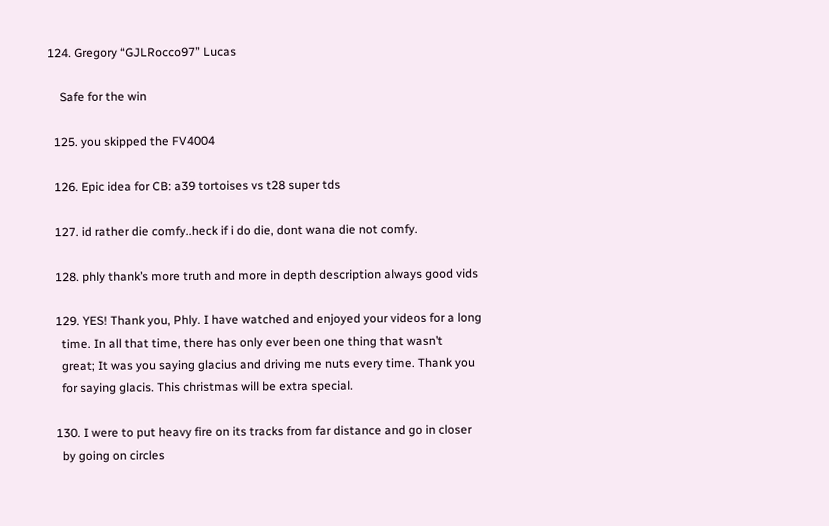124. Gregory “GJLRocco97” Lucas

    Safe for the win

  125. you skipped the FV4004

  126. Epic idea for CB: a39 tortoises vs t28 super tds

  127. id rather die comfy..heck if i do die, dont wana die not comfy.

  128. phly thank’s more truth and more in depth description always good vids

  129. YES! Thank you, Phly. I have watched and enjoyed your videos for a long
    time. In all that time, there has only ever been one thing that wasn’t
    great; It was you saying glacius and driving me nuts every time. Thank you
    for saying glacis. This christmas will be extra special.

  130. I were to put heavy fire on its tracks from far distance and go in closer
    by going on circles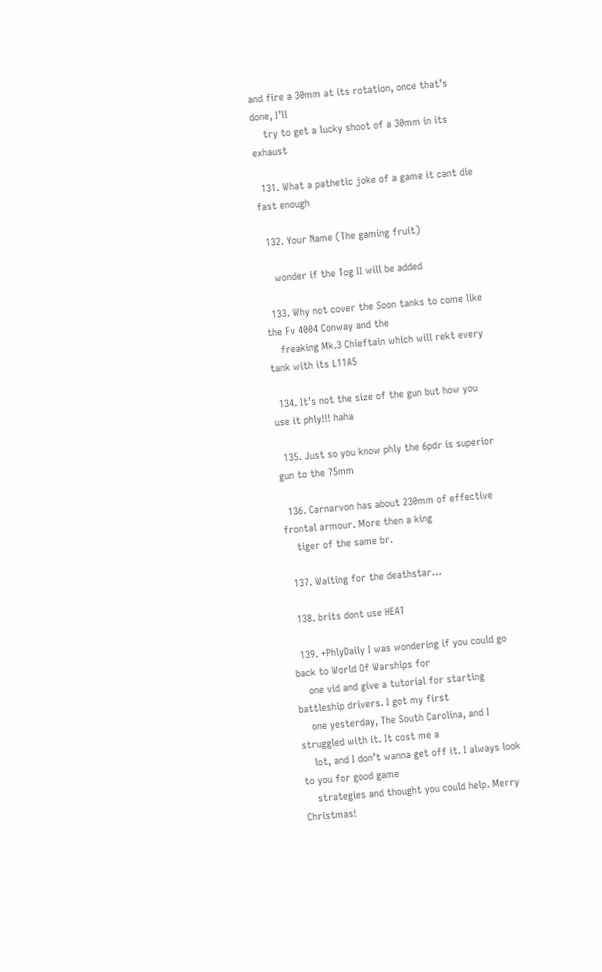and fire a 30mm at its rotation, once that’s done, I’ll
    try to get a lucky shoot of a 30mm in its exhaust

  131. What a pathetic joke of a game it cant die fast enough

  132. Your Name (The gaming fruit)

    wonder if the Tog II will be added

  133. Why not cover the Soon tanks to come like the Fv 4004 Conway and the
    freaking Mk.3 Chieftain which will rekt every tank with its L11A5

  134. It’s not the size of the gun but how you use it phly!!! haha

  135. Just so you know phly the 6pdr is superior gun to the 75mm

  136. Carnarvon has about 230mm of effective frontal armour. More then a king
    tiger of the same br.

  137. Waiting for the deathstar…

  138. brits dont use HEAT

  139. +PhlyDaily I was wondering if you could go back to World Of Warships for
    one vid and give a tutorial for starting battleship drivers. I got my first
    one yesterday, The South Carolina, and I struggled with it. It cost me a
    lot, and I don’t wanna get off it. I always look to you for good game
    strategies and thought you could help. Merry Christmas!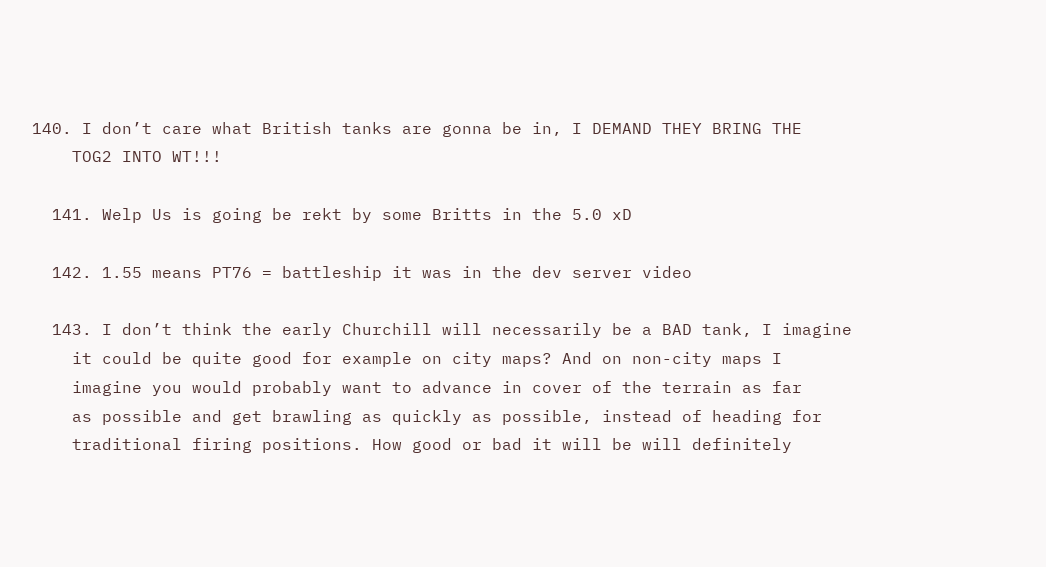140. I don’t care what British tanks are gonna be in, I DEMAND THEY BRING THE
    TOG2 INTO WT!!!

  141. Welp Us is going be rekt by some Britts in the 5.0 xD

  142. 1.55 means PT76 = battleship it was in the dev server video

  143. I don’t think the early Churchill will necessarily be a BAD tank, I imagine
    it could be quite good for example on city maps? And on non-city maps I
    imagine you would probably want to advance in cover of the terrain as far
    as possible and get brawling as quickly as possible, instead of heading for
    traditional firing positions. How good or bad it will be will definitely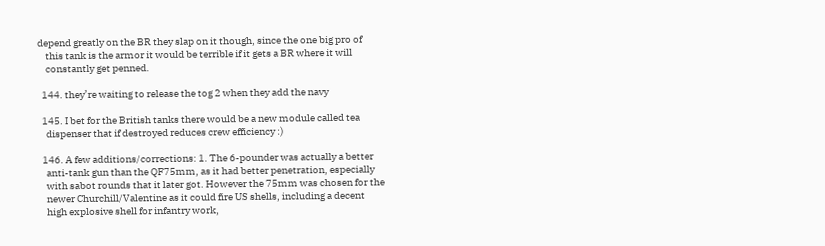depend greatly on the BR they slap on it though, since the one big pro of
    this tank is the armor it would be terrible if it gets a BR where it will
    constantly get penned.

  144. they’re waiting to release the tog 2 when they add the navy

  145. I bet for the British tanks there would be a new module called tea
    dispenser that if destroyed reduces crew efficiency :)

  146. A few additions/corrections: 1. The 6-pounder was actually a better
    anti-tank gun than the QF75mm, as it had better penetration, especially
    with sabot rounds that it later got. However the 75mm was chosen for the
    newer Churchill/Valentine as it could fire US shells, including a decent
    high explosive shell for infantry work,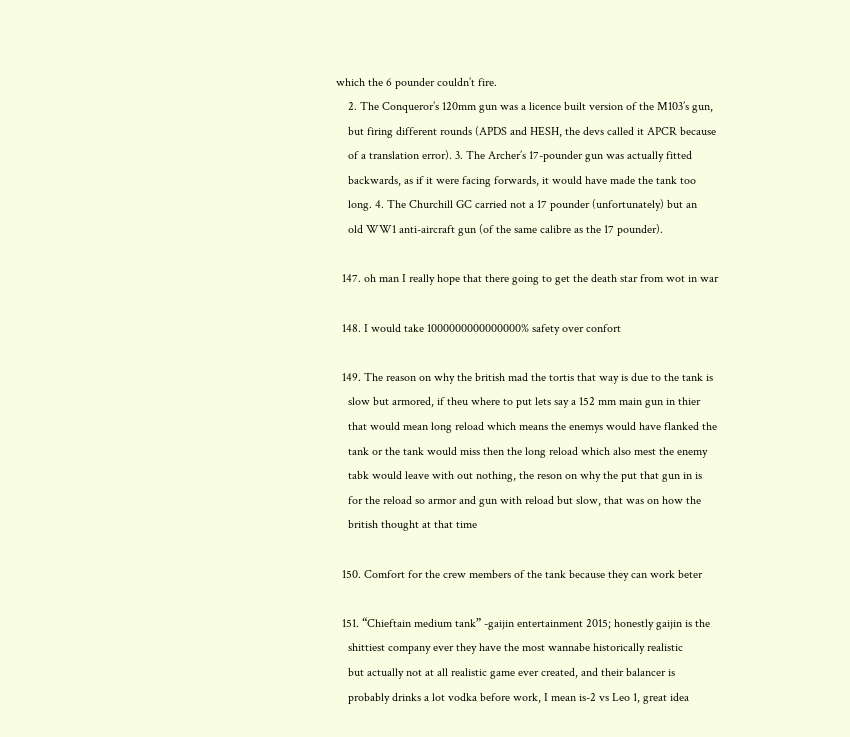which the 6 pounder couldn’t fire.
    2. The Conqueror’s 120mm gun was a licence built version of the M103’s gun,
    but firing different rounds (APDS and HESH, the devs called it APCR because
    of a translation error). 3. The Archer’s 17-pounder gun was actually fitted
    backwards, as if it were facing forwards, it would have made the tank too
    long. 4. The Churchill GC carried not a 17 pounder (unfortunately) but an
    old WW1 anti-aircraft gun (of the same calibre as the 17 pounder).

  147. oh man I really hope that there going to get the death star from wot in war

  148. I would take 1000000000000000% safety over confort

  149. The reason on why the british mad the tortis that way is due to the tank is
    slow but armored, if theu where to put lets say a 152 mm main gun in thier
    that would mean long reload which means the enemys would have flanked the
    tank or the tank would miss then the long reload which also mest the enemy
    tabk would leave with out nothing, the reson on why the put that gun in is
    for the reload so armor and gun with reload but slow, that was on how the
    british thought at that time

  150. Comfort for the crew members of the tank because they can work beter

  151. “Chieftain medium tank” -gaijin entertainment 2015; honestly gaijin is the
    shittiest company ever they have the most wannabe historically realistic
    but actually not at all realistic game ever created, and their balancer is
    probably drinks a lot vodka before work, I mean is-2 vs Leo 1, great idea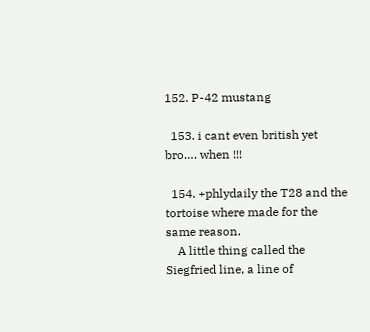152. P-42 mustang

  153. i cant even british yet bro…. when !!!

  154. +phlydaily the T28 and the tortoise where made for the same reason.
    A little thing called the Siegfried line, a line of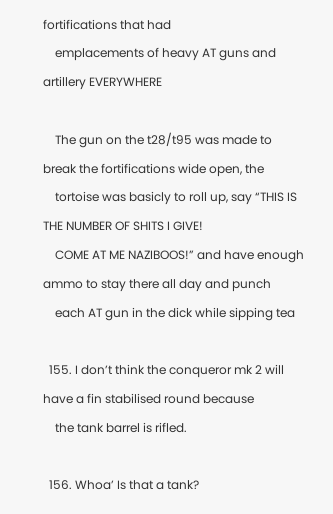fortifications that had
    emplacements of heavy AT guns and artillery EVERYWHERE

    The gun on the t28/t95 was made to break the fortifications wide open, the
    tortoise was basicly to roll up, say “THIS IS THE NUMBER OF SHITS I GIVE!
    COME AT ME NAZIBOOS!” and have enough ammo to stay there all day and punch
    each AT gun in the dick while sipping tea

  155. I don’t think the conqueror mk 2 will have a fin stabilised round because
    the tank barrel is rifled.

  156. Whoa’ Is that a tank?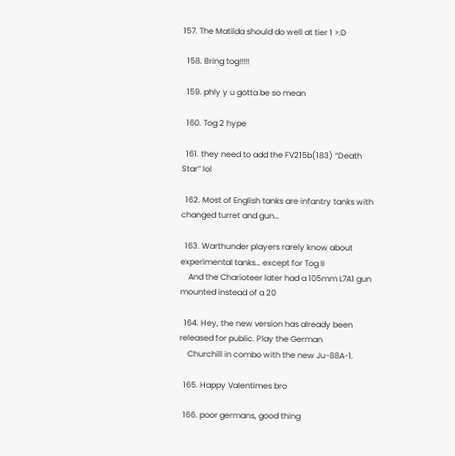157. The Matilda should do well at tier 1 >:D

  158. Bring tog!!!!!

  159. phly y u gotta be so mean

  160. Tog 2 hype

  161. they need to add the FV215b(183) “Death Star” lol

  162. Most of English tanks are infantry tanks with changed turret and gun…

  163. Warthunder players rarely know about experimental tanks… except for Tog II
    And the Charioteer later had a 105mm L7A1 gun mounted instead of a 20

  164. Hey, the new version has already been released for public. Play the German
    Churchill in combo with the new Ju-88A-1.

  165. Happy Valentimes bro

  166. poor germans, good thing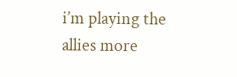i’m playing the allies more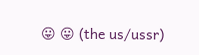😛 😛 (the us/ussr)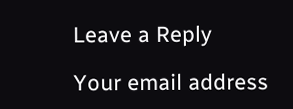Leave a Reply

Your email address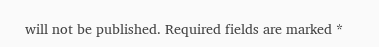will not be published. Required fields are marked *